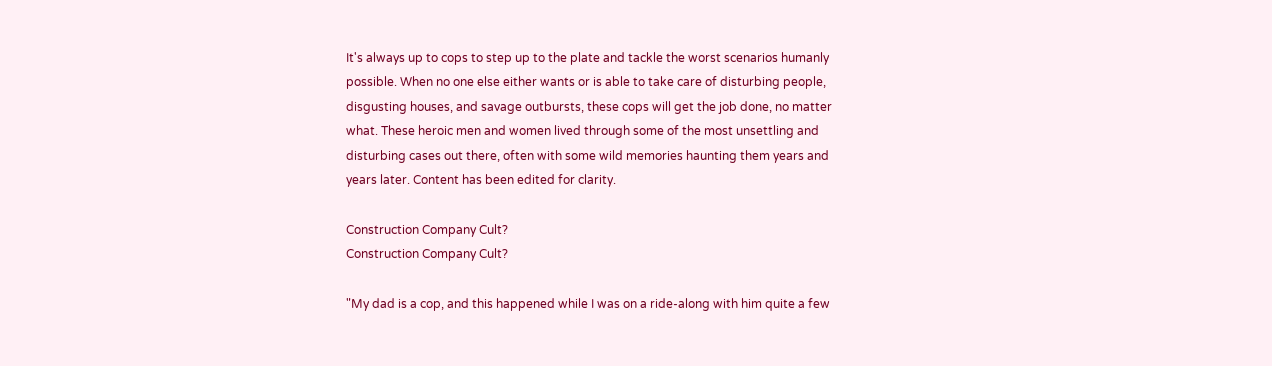It's always up to cops to step up to the plate and tackle the worst scenarios humanly possible. When no one else either wants or is able to take care of disturbing people, disgusting houses, and savage outbursts, these cops will get the job done, no matter what. These heroic men and women lived through some of the most unsettling and disturbing cases out there, often with some wild memories haunting them years and years later. Content has been edited for clarity.

Construction Company Cult?
Construction Company Cult?

"My dad is a cop, and this happened while I was on a ride-along with him quite a few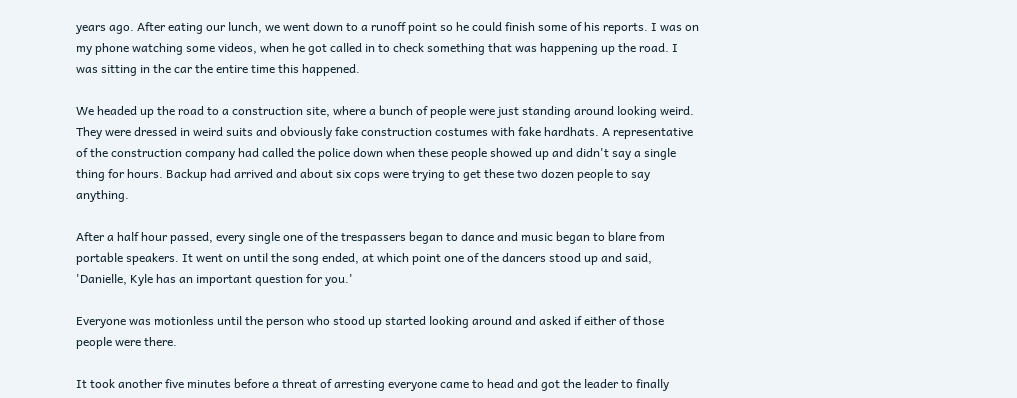years ago. After eating our lunch, we went down to a runoff point so he could finish some of his reports. I was on my phone watching some videos, when he got called in to check something that was happening up the road. I was sitting in the car the entire time this happened.

We headed up the road to a construction site, where a bunch of people were just standing around looking weird. They were dressed in weird suits and obviously fake construction costumes with fake hardhats. A representative of the construction company had called the police down when these people showed up and didn't say a single thing for hours. Backup had arrived and about six cops were trying to get these two dozen people to say anything.

After a half hour passed, every single one of the trespassers began to dance and music began to blare from portable speakers. It went on until the song ended, at which point one of the dancers stood up and said, 'Danielle, Kyle has an important question for you.'

Everyone was motionless until the person who stood up started looking around and asked if either of those people were there.

It took another five minutes before a threat of arresting everyone came to head and got the leader to finally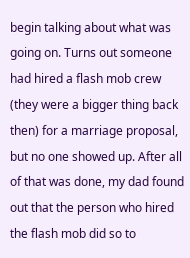begin talking about what was going on. Turns out someone had hired a flash mob crew (they were a bigger thing back then) for a marriage proposal, but no one showed up. After all of that was done, my dad found out that the person who hired the flash mob did so to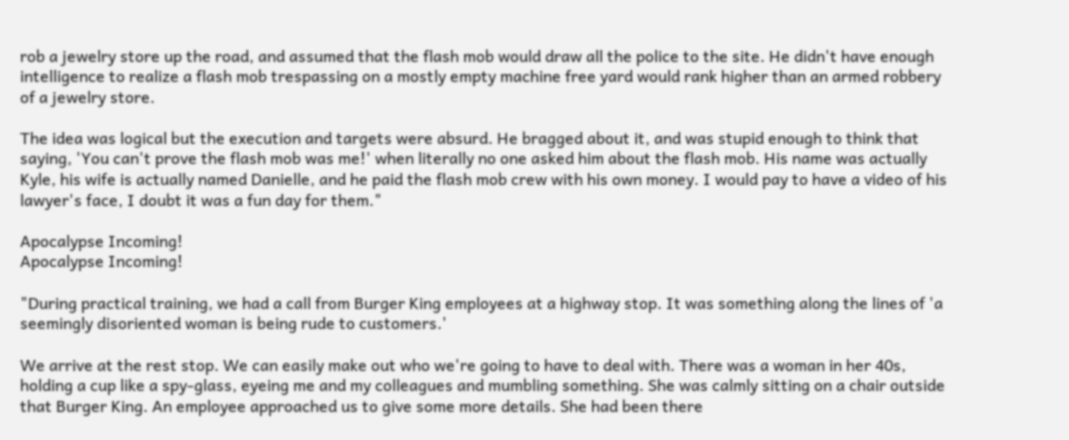rob a jewelry store up the road, and assumed that the flash mob would draw all the police to the site. He didn't have enough intelligence to realize a flash mob trespassing on a mostly empty machine free yard would rank higher than an armed robbery of a jewelry store.

The idea was logical but the execution and targets were absurd. He bragged about it, and was stupid enough to think that saying, 'You can't prove the flash mob was me!' when literally no one asked him about the flash mob. His name was actually Kyle, his wife is actually named Danielle, and he paid the flash mob crew with his own money. I would pay to have a video of his lawyer's face, I doubt it was a fun day for them."

Apocalypse Incoming!
Apocalypse Incoming!

"During practical training, we had a call from Burger King employees at a highway stop. It was something along the lines of 'a seemingly disoriented woman is being rude to customers.'

We arrive at the rest stop. We can easily make out who we're going to have to deal with. There was a woman in her 40s, holding a cup like a spy-glass, eyeing me and my colleagues and mumbling something. She was calmly sitting on a chair outside that Burger King. An employee approached us to give some more details. She had been there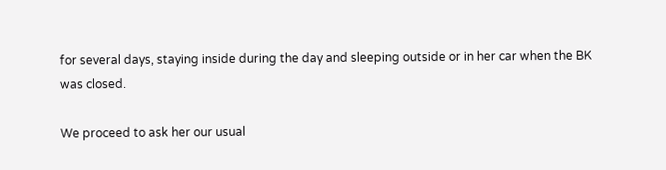for several days, staying inside during the day and sleeping outside or in her car when the BK was closed.

We proceed to ask her our usual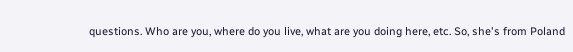questions. Who are you, where do you live, what are you doing here, etc. So, she's from Poland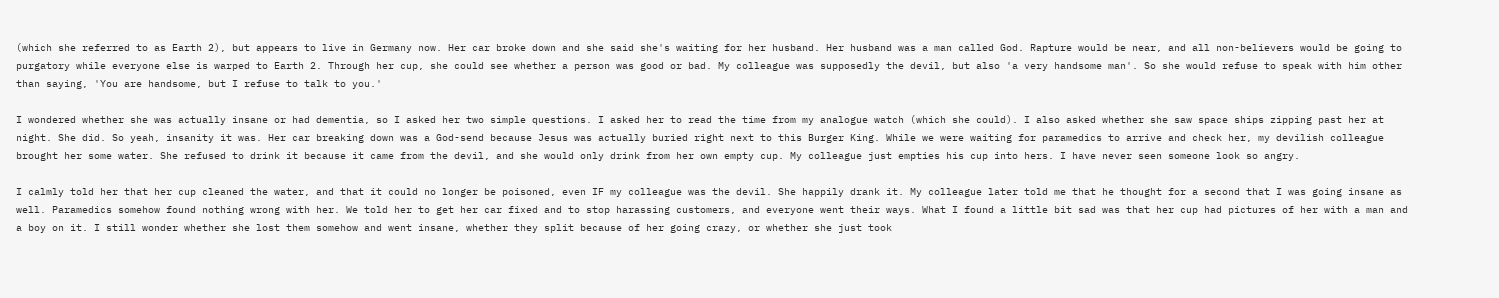(which she referred to as Earth 2), but appears to live in Germany now. Her car broke down and she said she's waiting for her husband. Her husband was a man called God. Rapture would be near, and all non-believers would be going to purgatory while everyone else is warped to Earth 2. Through her cup, she could see whether a person was good or bad. My colleague was supposedly the devil, but also 'a very handsome man'. So she would refuse to speak with him other than saying, 'You are handsome, but I refuse to talk to you.'

I wondered whether she was actually insane or had dementia, so I asked her two simple questions. I asked her to read the time from my analogue watch (which she could). I also asked whether she saw space ships zipping past her at night. She did. So yeah, insanity it was. Her car breaking down was a God-send because Jesus was actually buried right next to this Burger King. While we were waiting for paramedics to arrive and check her, my devilish colleague brought her some water. She refused to drink it because it came from the devil, and she would only drink from her own empty cup. My colleague just empties his cup into hers. I have never seen someone look so angry.

I calmly told her that her cup cleaned the water, and that it could no longer be poisoned, even IF my colleague was the devil. She happily drank it. My colleague later told me that he thought for a second that I was going insane as well. Paramedics somehow found nothing wrong with her. We told her to get her car fixed and to stop harassing customers, and everyone went their ways. What I found a little bit sad was that her cup had pictures of her with a man and a boy on it. I still wonder whether she lost them somehow and went insane, whether they split because of her going crazy, or whether she just took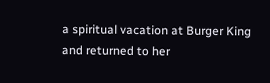a spiritual vacation at Burger King and returned to her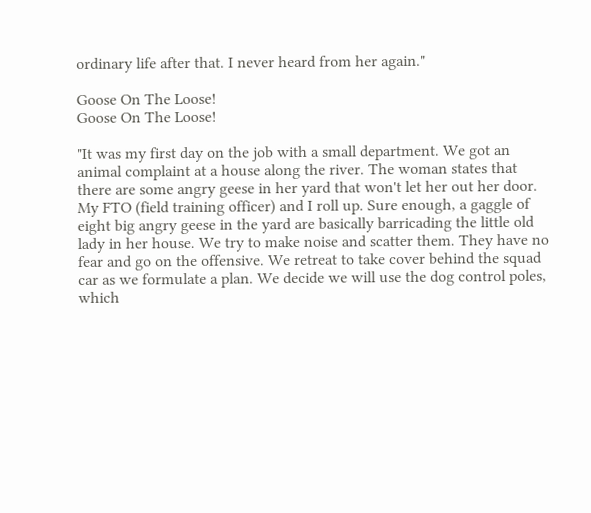ordinary life after that. I never heard from her again."

Goose On The Loose!
Goose On The Loose!

"It was my first day on the job with a small department. We got an animal complaint at a house along the river. The woman states that there are some angry geese in her yard that won't let her out her door. My FTO (field training officer) and I roll up. Sure enough, a gaggle of eight big angry geese in the yard are basically barricading the little old lady in her house. We try to make noise and scatter them. They have no fear and go on the offensive. We retreat to take cover behind the squad car as we formulate a plan. We decide we will use the dog control poles, which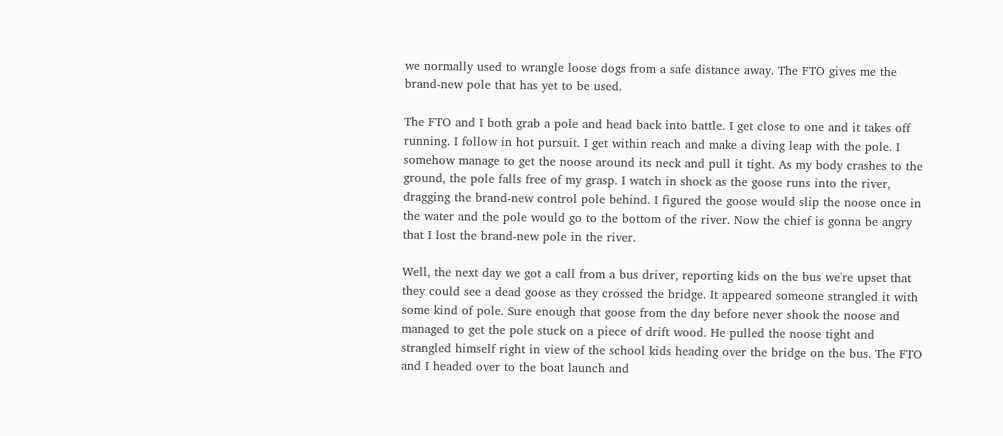we normally used to wrangle loose dogs from a safe distance away. The FTO gives me the brand-new pole that has yet to be used.

The FTO and I both grab a pole and head back into battle. I get close to one and it takes off running. I follow in hot pursuit. I get within reach and make a diving leap with the pole. I somehow manage to get the noose around its neck and pull it tight. As my body crashes to the ground, the pole falls free of my grasp. I watch in shock as the goose runs into the river, dragging the brand-new control pole behind. I figured the goose would slip the noose once in the water and the pole would go to the bottom of the river. Now the chief is gonna be angry that I lost the brand-new pole in the river.

Well, the next day we got a call from a bus driver, reporting kids on the bus we're upset that they could see a dead goose as they crossed the bridge. It appeared someone strangled it with some kind of pole. Sure enough that goose from the day before never shook the noose and managed to get the pole stuck on a piece of drift wood. He pulled the noose tight and strangled himself right in view of the school kids heading over the bridge on the bus. The FTO and I headed over to the boat launch and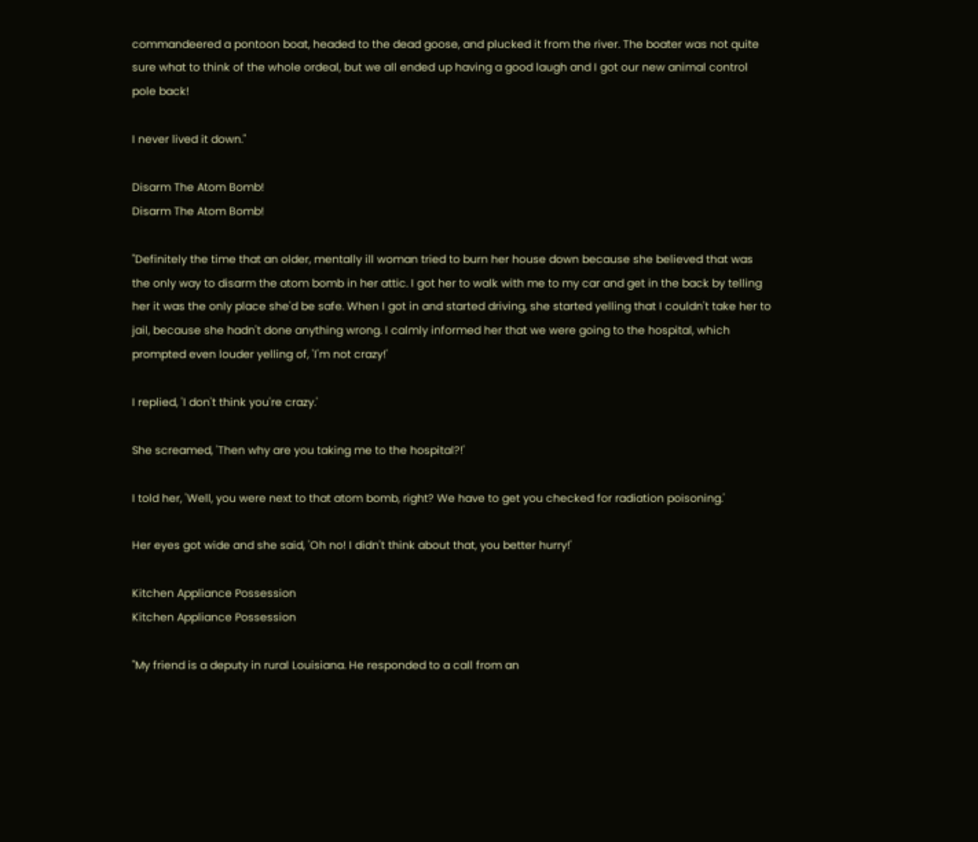commandeered a pontoon boat, headed to the dead goose, and plucked it from the river. The boater was not quite sure what to think of the whole ordeal, but we all ended up having a good laugh and I got our new animal control pole back!

I never lived it down."

Disarm The Atom Bomb!
Disarm The Atom Bomb!

"Definitely the time that an older, mentally ill woman tried to burn her house down because she believed that was the only way to disarm the atom bomb in her attic. I got her to walk with me to my car and get in the back by telling her it was the only place she'd be safe. When I got in and started driving, she started yelling that I couldn't take her to jail, because she hadn't done anything wrong. I calmly informed her that we were going to the hospital, which prompted even louder yelling of, 'I'm not crazy!'

I replied, 'I don't think you're crazy.'

She screamed, 'Then why are you taking me to the hospital?!'

I told her, 'Well, you were next to that atom bomb, right? We have to get you checked for radiation poisoning.'

Her eyes got wide and she said, 'Oh no! I didn't think about that, you better hurry!'

Kitchen Appliance Possession
Kitchen Appliance Possession

"My friend is a deputy in rural Louisiana. He responded to a call from an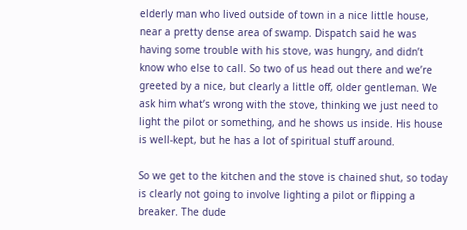elderly man who lived outside of town in a nice little house, near a pretty dense area of swamp. Dispatch said he was having some trouble with his stove, was hungry, and didn’t know who else to call. So two of us head out there and we’re greeted by a nice, but clearly a little off, older gentleman. We ask him what’s wrong with the stove, thinking we just need to light the pilot or something, and he shows us inside. His house is well-kept, but he has a lot of spiritual stuff around.

So we get to the kitchen and the stove is chained shut, so today is clearly not going to involve lighting a pilot or flipping a breaker. The dude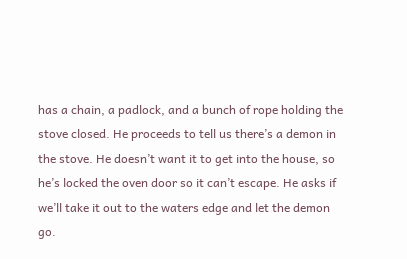has a chain, a padlock, and a bunch of rope holding the stove closed. He proceeds to tell us there’s a demon in the stove. He doesn’t want it to get into the house, so he’s locked the oven door so it can’t escape. He asks if we’ll take it out to the waters edge and let the demon go.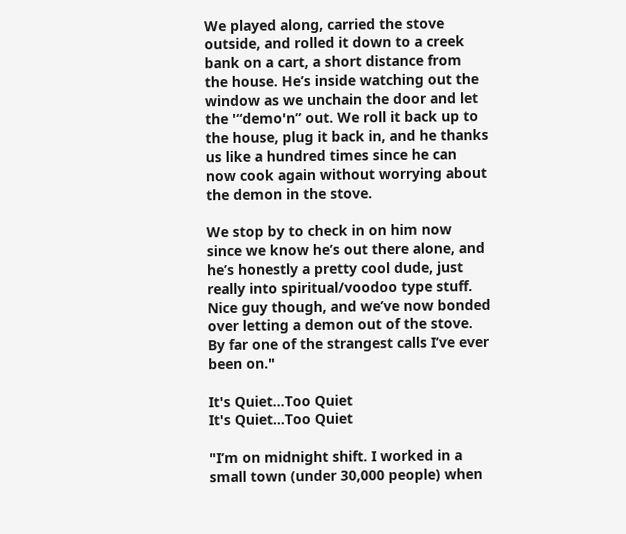We played along, carried the stove outside, and rolled it down to a creek bank on a cart, a short distance from the house. He’s inside watching out the window as we unchain the door and let the '“demo'n” out. We roll it back up to the house, plug it back in, and he thanks us like a hundred times since he can now cook again without worrying about the demon in the stove.

We stop by to check in on him now since we know he’s out there alone, and he’s honestly a pretty cool dude, just really into spiritual/voodoo type stuff. Nice guy though, and we’ve now bonded over letting a demon out of the stove. By far one of the strangest calls I’ve ever been on."

It's Quiet...Too Quiet
It's Quiet...Too Quiet

"I’m on midnight shift. I worked in a small town (under 30,000 people) when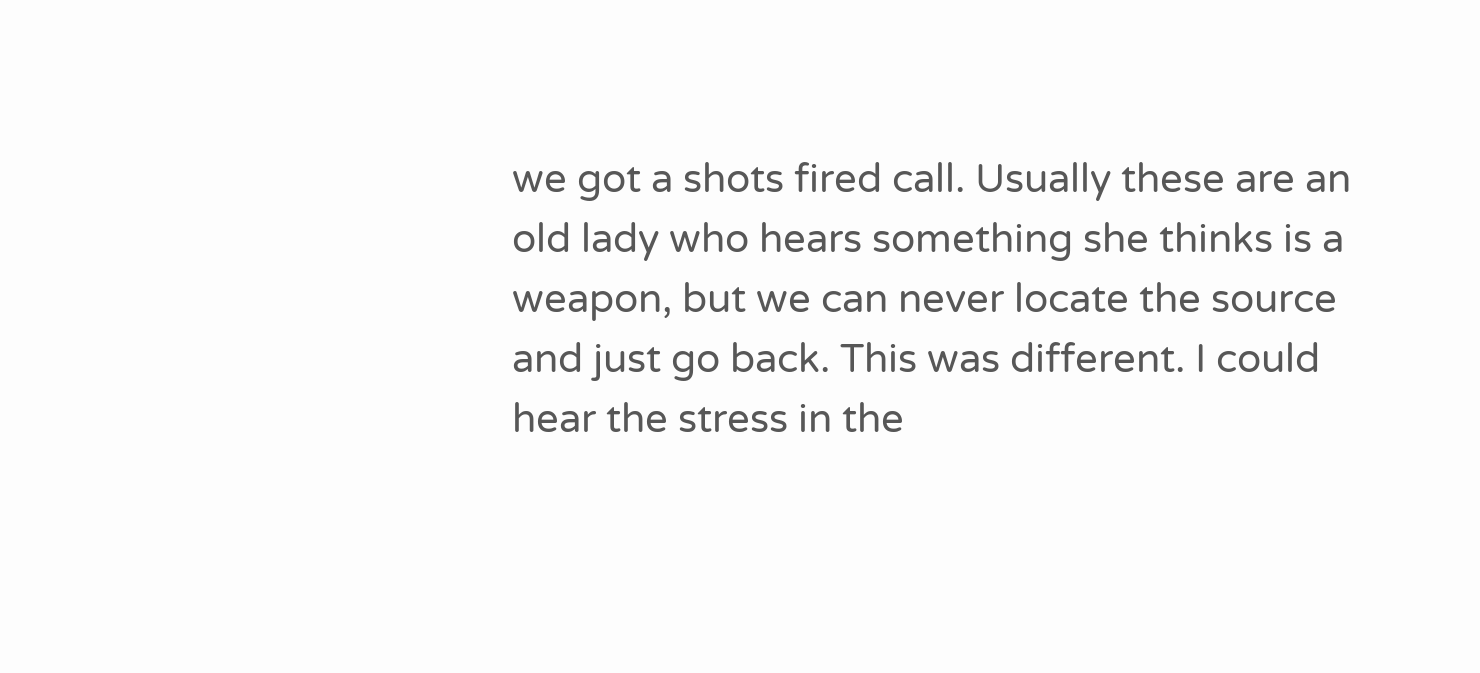we got a shots fired call. Usually these are an old lady who hears something she thinks is a weapon, but we can never locate the source and just go back. This was different. I could hear the stress in the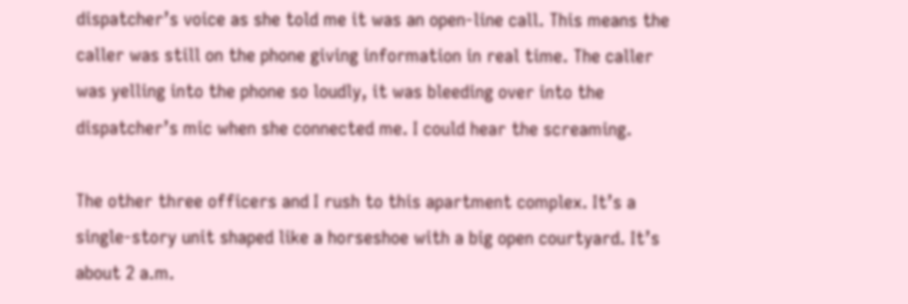dispatcher’s voice as she told me it was an open-line call. This means the caller was still on the phone giving information in real time. The caller was yelling into the phone so loudly, it was bleeding over into the dispatcher’s mic when she connected me. I could hear the screaming.

The other three officers and I rush to this apartment complex. It’s a single-story unit shaped like a horseshoe with a big open courtyard. It’s about 2 a.m.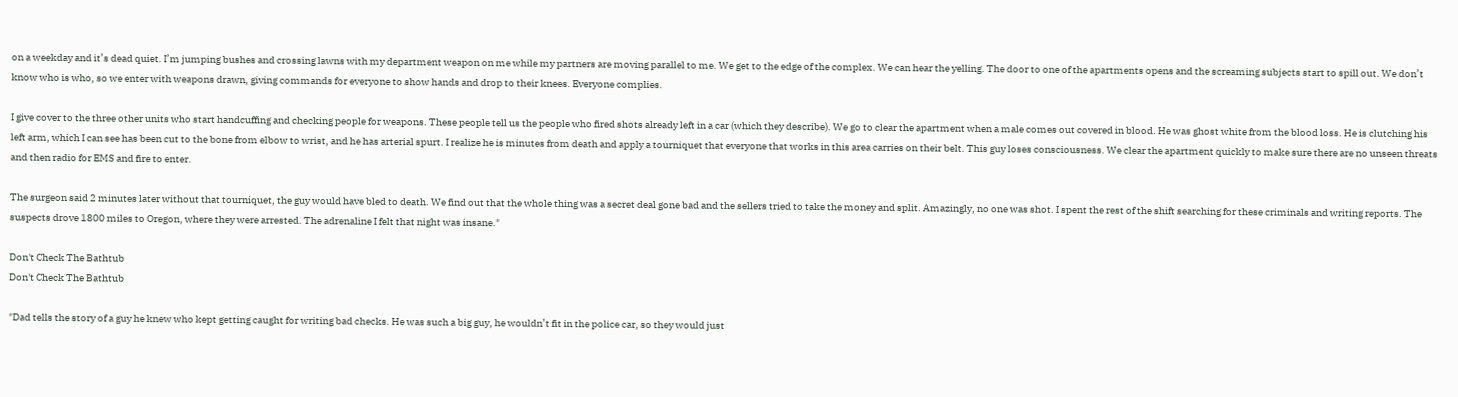on a weekday and it’s dead quiet. I’m jumping bushes and crossing lawns with my department weapon on me while my partners are moving parallel to me. We get to the edge of the complex. We can hear the yelling. The door to one of the apartments opens and the screaming subjects start to spill out. We don’t know who is who, so we enter with weapons drawn, giving commands for everyone to show hands and drop to their knees. Everyone complies.

I give cover to the three other units who start handcuffing and checking people for weapons. These people tell us the people who fired shots already left in a car (which they describe). We go to clear the apartment when a male comes out covered in blood. He was ghost white from the blood loss. He is clutching his left arm, which I can see has been cut to the bone from elbow to wrist, and he has arterial spurt. I realize he is minutes from death and apply a tourniquet that everyone that works in this area carries on their belt. This guy loses consciousness. We clear the apartment quickly to make sure there are no unseen threats and then radio for EMS and fire to enter.

The surgeon said 2 minutes later without that tourniquet, the guy would have bled to death. We find out that the whole thing was a secret deal gone bad and the sellers tried to take the money and split. Amazingly, no one was shot. I spent the rest of the shift searching for these criminals and writing reports. The suspects drove 1800 miles to Oregon, where they were arrested. The adrenaline I felt that night was insane."

Don't Check The Bathtub
Don't Check The Bathtub

"Dad tells the story of a guy he knew who kept getting caught for writing bad checks. He was such a big guy, he wouldn’t fit in the police car, so they would just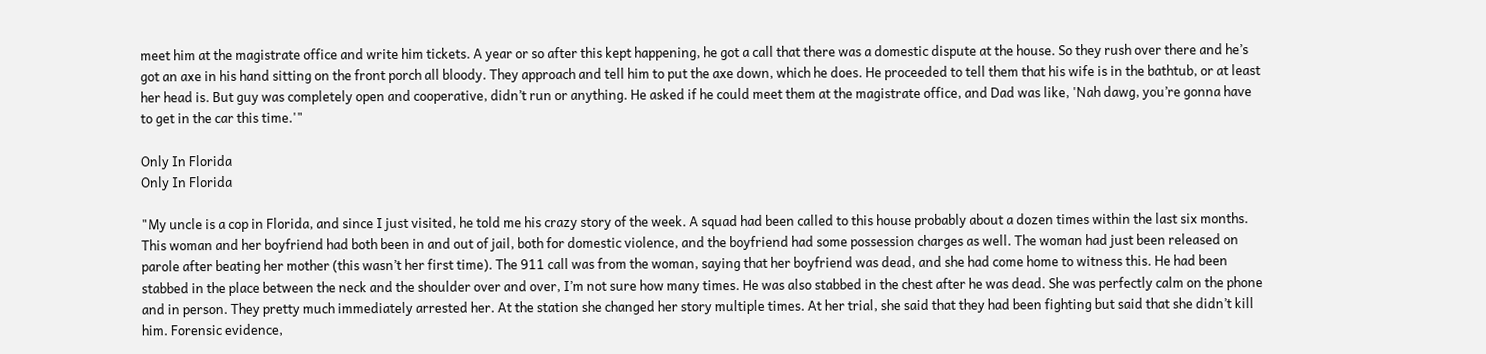meet him at the magistrate office and write him tickets. A year or so after this kept happening, he got a call that there was a domestic dispute at the house. So they rush over there and he’s got an axe in his hand sitting on the front porch all bloody. They approach and tell him to put the axe down, which he does. He proceeded to tell them that his wife is in the bathtub, or at least her head is. But guy was completely open and cooperative, didn’t run or anything. He asked if he could meet them at the magistrate office, and Dad was like, 'Nah dawg, you’re gonna have to get in the car this time.'"

Only In Florida
Only In Florida

"My uncle is a cop in Florida, and since I just visited, he told me his crazy story of the week. A squad had been called to this house probably about a dozen times within the last six months. This woman and her boyfriend had both been in and out of jail, both for domestic violence, and the boyfriend had some possession charges as well. The woman had just been released on parole after beating her mother (this wasn’t her first time). The 911 call was from the woman, saying that her boyfriend was dead, and she had come home to witness this. He had been stabbed in the place between the neck and the shoulder over and over, I’m not sure how many times. He was also stabbed in the chest after he was dead. She was perfectly calm on the phone and in person. They pretty much immediately arrested her. At the station she changed her story multiple times. At her trial, she said that they had been fighting but said that she didn’t kill him. Forensic evidence,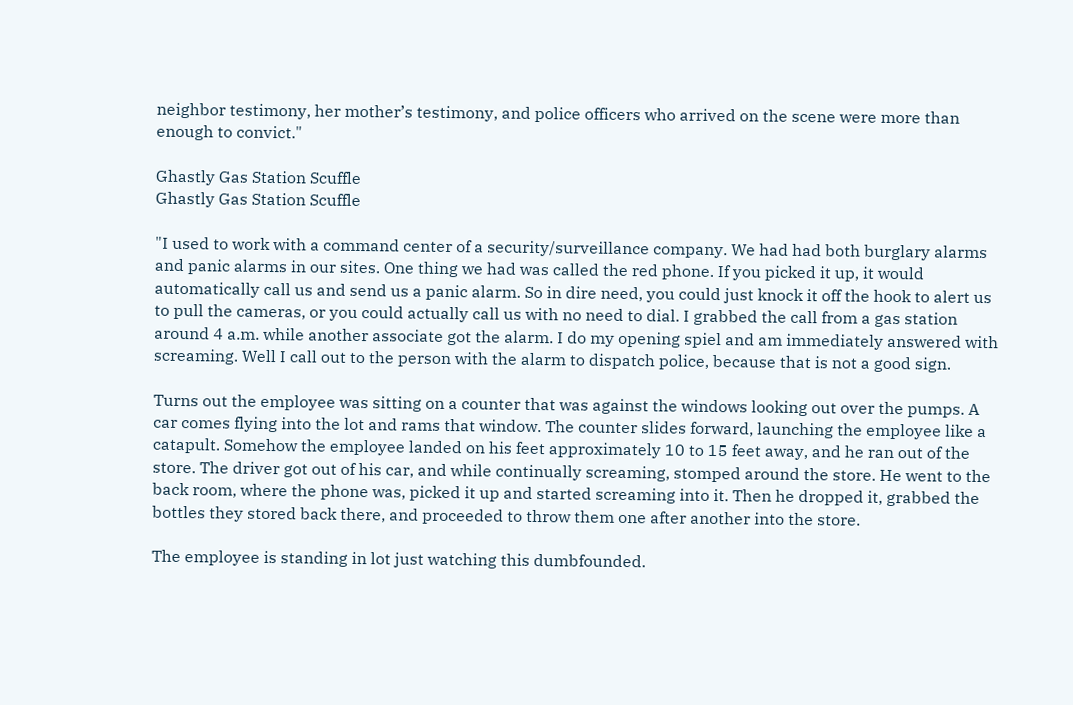neighbor testimony, her mother’s testimony, and police officers who arrived on the scene were more than enough to convict."

Ghastly Gas Station Scuffle
Ghastly Gas Station Scuffle

"I used to work with a command center of a security/surveillance company. We had had both burglary alarms and panic alarms in our sites. One thing we had was called the red phone. If you picked it up, it would automatically call us and send us a panic alarm. So in dire need, you could just knock it off the hook to alert us to pull the cameras, or you could actually call us with no need to dial. I grabbed the call from a gas station around 4 a.m. while another associate got the alarm. I do my opening spiel and am immediately answered with screaming. Well I call out to the person with the alarm to dispatch police, because that is not a good sign.

Turns out the employee was sitting on a counter that was against the windows looking out over the pumps. A car comes flying into the lot and rams that window. The counter slides forward, launching the employee like a catapult. Somehow the employee landed on his feet approximately 10 to 15 feet away, and he ran out of the store. The driver got out of his car, and while continually screaming, stomped around the store. He went to the back room, where the phone was, picked it up and started screaming into it. Then he dropped it, grabbed the bottles they stored back there, and proceeded to throw them one after another into the store.

The employee is standing in lot just watching this dumbfounded.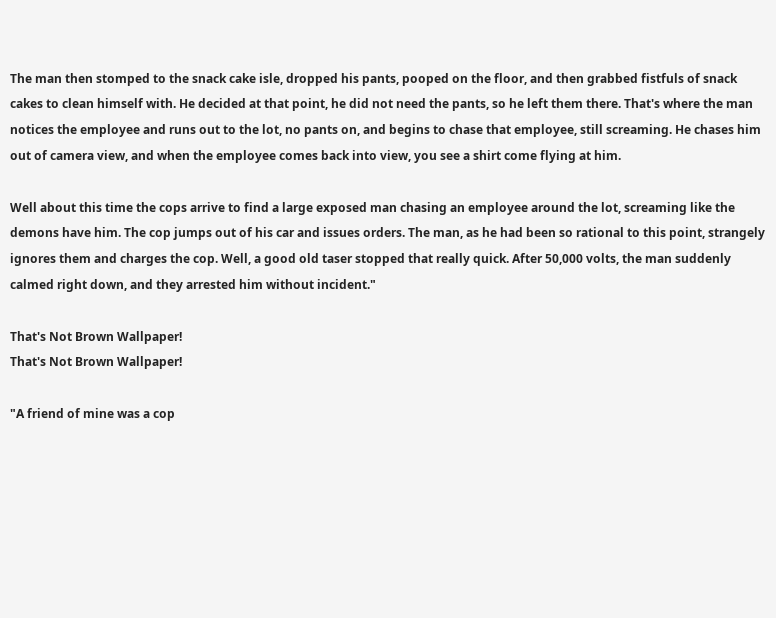The man then stomped to the snack cake isle, dropped his pants, pooped on the floor, and then grabbed fistfuls of snack cakes to clean himself with. He decided at that point, he did not need the pants, so he left them there. That's where the man notices the employee and runs out to the lot, no pants on, and begins to chase that employee, still screaming. He chases him out of camera view, and when the employee comes back into view, you see a shirt come flying at him.

Well about this time the cops arrive to find a large exposed man chasing an employee around the lot, screaming like the demons have him. The cop jumps out of his car and issues orders. The man, as he had been so rational to this point, strangely ignores them and charges the cop. Well, a good old taser stopped that really quick. After 50,000 volts, the man suddenly calmed right down, and they arrested him without incident."

That's Not Brown Wallpaper!
That's Not Brown Wallpaper!

"A friend of mine was a cop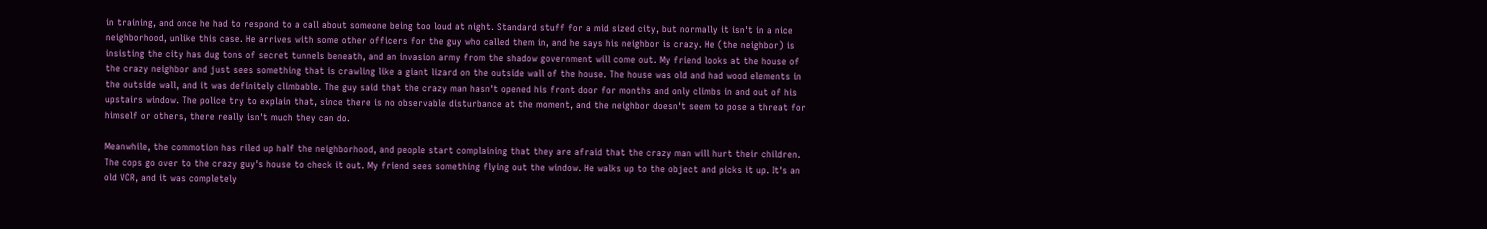in training, and once he had to respond to a call about someone being too loud at night. Standard stuff for a mid sized city, but normally it isn't in a nice neighborhood, unlike this case. He arrives with some other officers for the guy who called them in, and he says his neighbor is crazy. He (the neighbor) is insisting the city has dug tons of secret tunnels beneath, and an invasion army from the shadow government will come out. My friend looks at the house of the crazy neighbor and just sees something that is crawling like a giant lizard on the outside wall of the house. The house was old and had wood elements in the outside wall, and it was definitely climbable. The guy said that the crazy man hasn't opened his front door for months and only climbs in and out of his upstairs window. The police try to explain that, since there is no observable disturbance at the moment, and the neighbor doesn't seem to pose a threat for himself or others, there really isn't much they can do.

Meanwhile, the commotion has riled up half the neighborhood, and people start complaining that they are afraid that the crazy man will hurt their children. The cops go over to the crazy guy's house to check it out. My friend sees something flying out the window. He walks up to the object and picks it up. It's an old VCR, and it was completely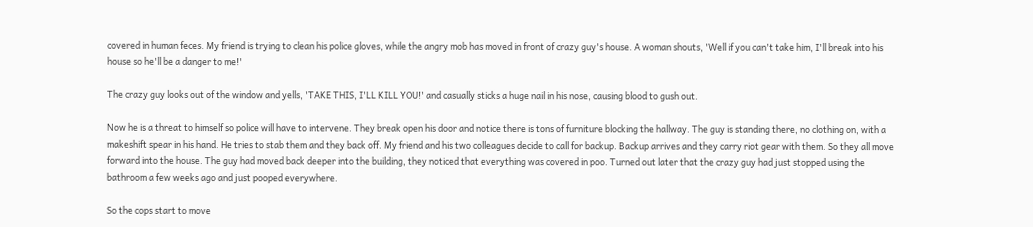covered in human feces. My friend is trying to clean his police gloves, while the angry mob has moved in front of crazy guy's house. A woman shouts, 'Well if you can't take him, I'll break into his house so he'll be a danger to me!'

The crazy guy looks out of the window and yells, 'TAKE THIS, I'LL KILL YOU!' and casually sticks a huge nail in his nose, causing blood to gush out.

Now he is a threat to himself so police will have to intervene. They break open his door and notice there is tons of furniture blocking the hallway. The guy is standing there, no clothing on, with a makeshift spear in his hand. He tries to stab them and they back off. My friend and his two colleagues decide to call for backup. Backup arrives and they carry riot gear with them. So they all move forward into the house. The guy had moved back deeper into the building, they noticed that everything was covered in poo. Turned out later that the crazy guy had just stopped using the bathroom a few weeks ago and just pooped everywhere.

So the cops start to move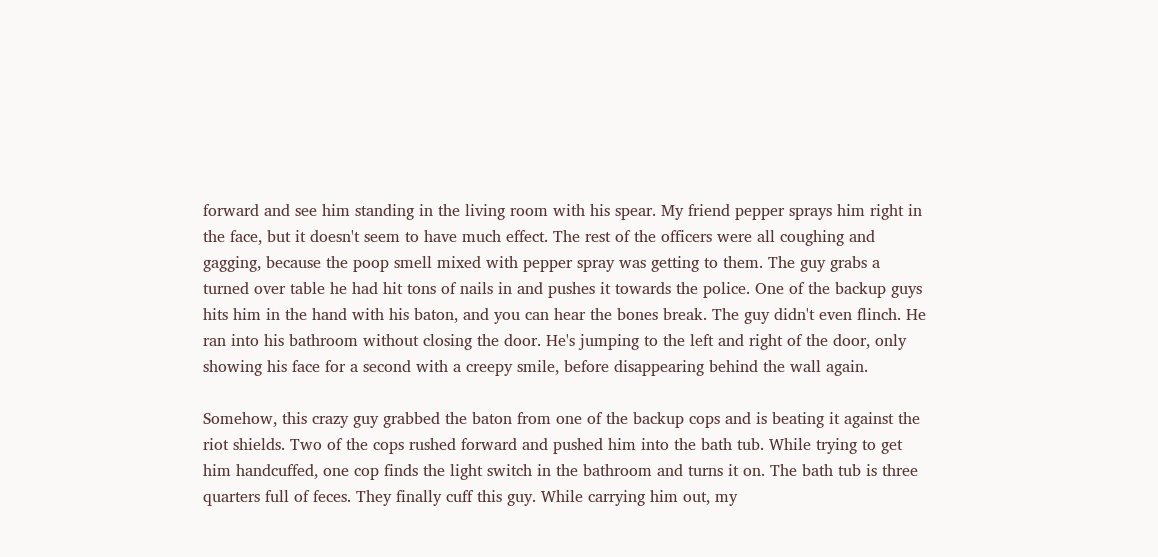forward and see him standing in the living room with his spear. My friend pepper sprays him right in the face, but it doesn't seem to have much effect. The rest of the officers were all coughing and gagging, because the poop smell mixed with pepper spray was getting to them. The guy grabs a turned over table he had hit tons of nails in and pushes it towards the police. One of the backup guys hits him in the hand with his baton, and you can hear the bones break. The guy didn't even flinch. He ran into his bathroom without closing the door. He's jumping to the left and right of the door, only showing his face for a second with a creepy smile, before disappearing behind the wall again.

Somehow, this crazy guy grabbed the baton from one of the backup cops and is beating it against the riot shields. Two of the cops rushed forward and pushed him into the bath tub. While trying to get him handcuffed, one cop finds the light switch in the bathroom and turns it on. The bath tub is three quarters full of feces. They finally cuff this guy. While carrying him out, my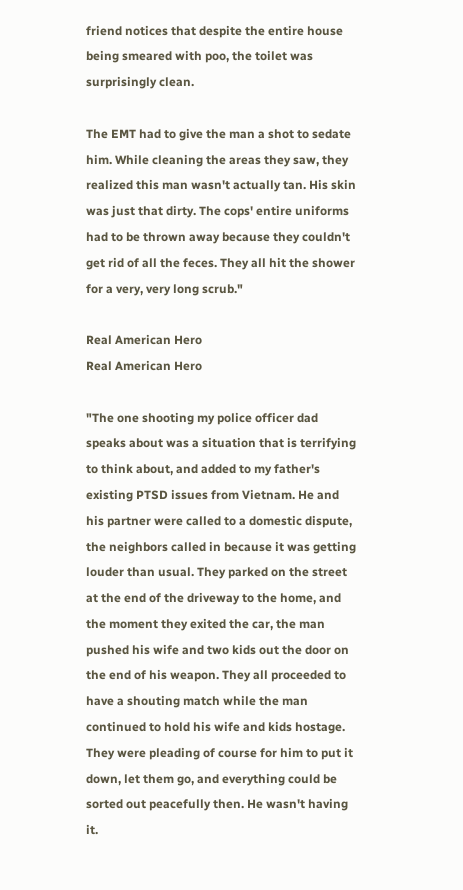friend notices that despite the entire house being smeared with poo, the toilet was surprisingly clean.

The EMT had to give the man a shot to sedate him. While cleaning the areas they saw, they realized this man wasn't actually tan. His skin was just that dirty. The cops' entire uniforms had to be thrown away because they couldn't get rid of all the feces. They all hit the shower for a very, very long scrub."

Real American Hero
Real American Hero

"The one shooting my police officer dad speaks about was a situation that is terrifying to think about, and added to my father's existing PTSD issues from Vietnam. He and his partner were called to a domestic dispute, the neighbors called in because it was getting louder than usual. They parked on the street at the end of the driveway to the home, and the moment they exited the car, the man pushed his wife and two kids out the door on the end of his weapon. They all proceeded to have a shouting match while the man continued to hold his wife and kids hostage. They were pleading of course for him to put it down, let them go, and everything could be sorted out peacefully then. He wasn't having it.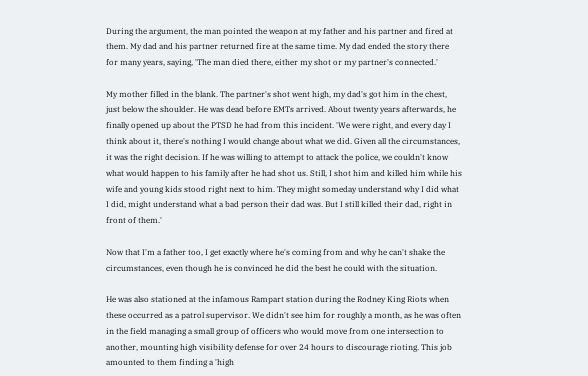During the argument, the man pointed the weapon at my father and his partner and fired at them. My dad and his partner returned fire at the same time. My dad ended the story there for many years, saying, 'The man died there, either my shot or my partner's connected.'

My mother filled in the blank. The partner's shot went high, my dad's got him in the chest, just below the shoulder. He was dead before EMTs arrived. About twenty years afterwards, he finally opened up about the PTSD he had from this incident. 'We were right, and every day I think about it, there's nothing I would change about what we did. Given all the circumstances, it was the right decision. If he was willing to attempt to attack the police, we couldn't know what would happen to his family after he had shot us. Still, I shot him and killed him while his wife and young kids stood right next to him. They might someday understand why I did what I did, might understand what a bad person their dad was. But I still killed their dad, right in front of them.'

Now that I'm a father too, I get exactly where he's coming from and why he can't shake the circumstances, even though he is convinced he did the best he could with the situation.

He was also stationed at the infamous Rampart station during the Rodney King Riots when these occurred as a patrol supervisor. We didn't see him for roughly a month, as he was often in the field managing a small group of officers who would move from one intersection to another, mounting high visibility defense for over 24 hours to discourage rioting. This job amounted to them finding a 'high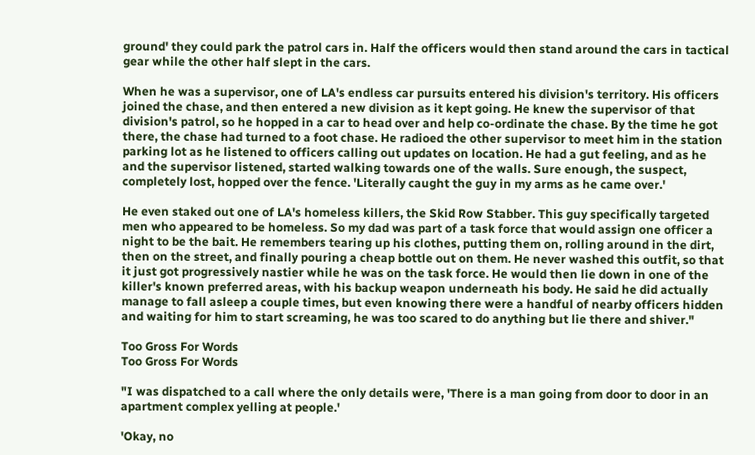ground' they could park the patrol cars in. Half the officers would then stand around the cars in tactical gear while the other half slept in the cars.

When he was a supervisor, one of LA's endless car pursuits entered his division's territory. His officers joined the chase, and then entered a new division as it kept going. He knew the supervisor of that division's patrol, so he hopped in a car to head over and help co-ordinate the chase. By the time he got there, the chase had turned to a foot chase. He radioed the other supervisor to meet him in the station parking lot as he listened to officers calling out updates on location. He had a gut feeling, and as he and the supervisor listened, started walking towards one of the walls. Sure enough, the suspect, completely lost, hopped over the fence. 'Literally caught the guy in my arms as he came over.'

He even staked out one of LA's homeless killers, the Skid Row Stabber. This guy specifically targeted men who appeared to be homeless. So my dad was part of a task force that would assign one officer a night to be the bait. He remembers tearing up his clothes, putting them on, rolling around in the dirt, then on the street, and finally pouring a cheap bottle out on them. He never washed this outfit, so that it just got progressively nastier while he was on the task force. He would then lie down in one of the killer's known preferred areas, with his backup weapon underneath his body. He said he did actually manage to fall asleep a couple times, but even knowing there were a handful of nearby officers hidden and waiting for him to start screaming, he was too scared to do anything but lie there and shiver."

Too Gross For Words
Too Gross For Words

"I was dispatched to a call where the only details were, 'There is a man going from door to door in an apartment complex yelling at people.'

'Okay, no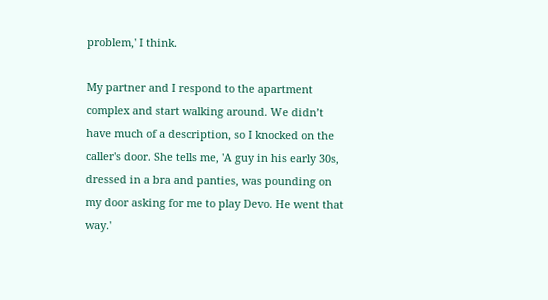problem,' I think.

My partner and I respond to the apartment complex and start walking around. We didn’t have much of a description, so I knocked on the caller's door. She tells me, 'A guy in his early 30s, dressed in a bra and panties, was pounding on my door asking for me to play Devo. He went that way.'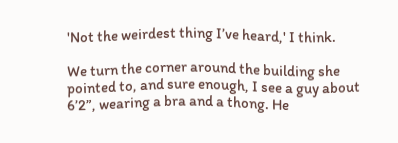'Not the weirdest thing I’ve heard,' I think.

We turn the corner around the building she pointed to, and sure enough, I see a guy about 6’2”, wearing a bra and a thong. He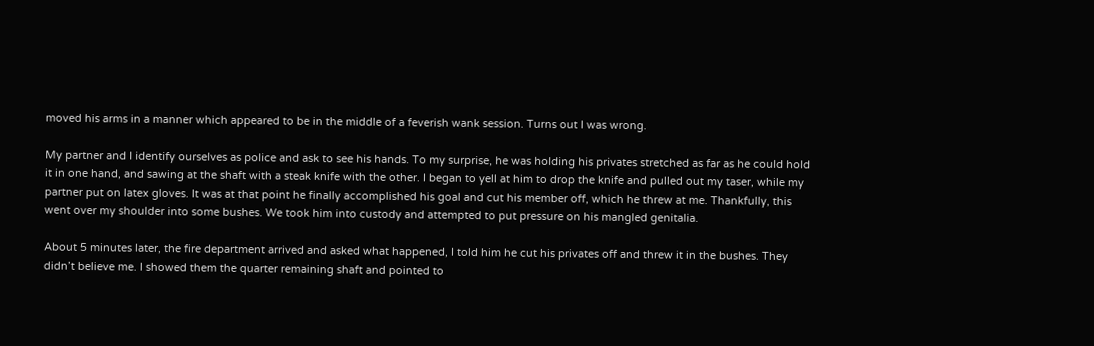moved his arms in a manner which appeared to be in the middle of a feverish wank session. Turns out I was wrong.

My partner and I identify ourselves as police and ask to see his hands. To my surprise, he was holding his privates stretched as far as he could hold it in one hand, and sawing at the shaft with a steak knife with the other. I began to yell at him to drop the knife and pulled out my taser, while my partner put on latex gloves. It was at that point he finally accomplished his goal and cut his member off, which he threw at me. Thankfully, this went over my shoulder into some bushes. We took him into custody and attempted to put pressure on his mangled genitalia.

About 5 minutes later, the fire department arrived and asked what happened, I told him he cut his privates off and threw it in the bushes. They didn’t believe me. I showed them the quarter remaining shaft and pointed to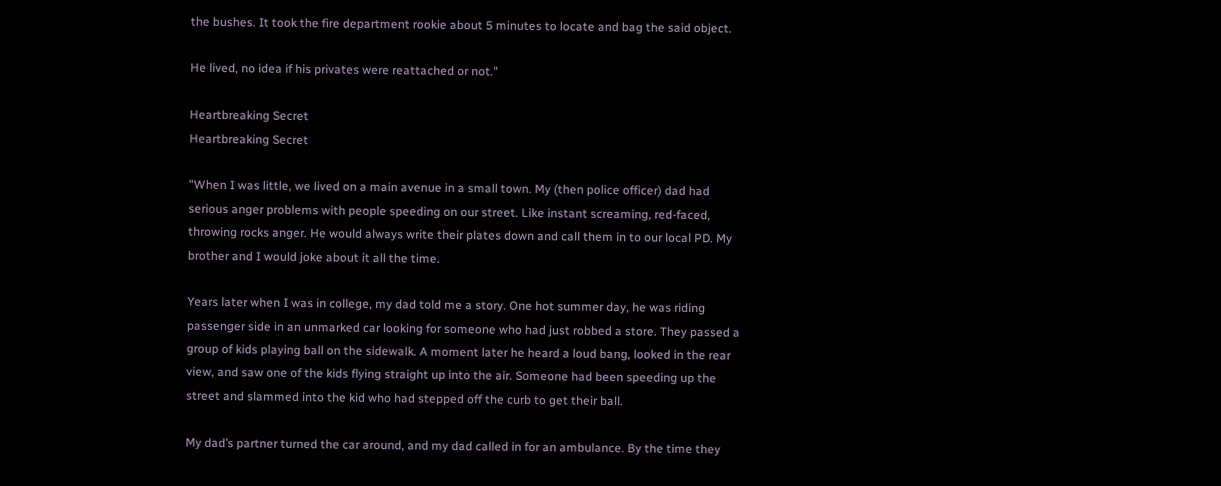the bushes. It took the fire department rookie about 5 minutes to locate and bag the said object.

He lived, no idea if his privates were reattached or not."

Heartbreaking Secret
Heartbreaking Secret

"When I was little, we lived on a main avenue in a small town. My (then police officer) dad had serious anger problems with people speeding on our street. Like instant screaming, red-faced, throwing rocks anger. He would always write their plates down and call them in to our local PD. My brother and I would joke about it all the time.

Years later when I was in college, my dad told me a story. One hot summer day, he was riding passenger side in an unmarked car looking for someone who had just robbed a store. They passed a group of kids playing ball on the sidewalk. A moment later he heard a loud bang, looked in the rear view, and saw one of the kids flying straight up into the air. Someone had been speeding up the street and slammed into the kid who had stepped off the curb to get their ball.

My dad’s partner turned the car around, and my dad called in for an ambulance. By the time they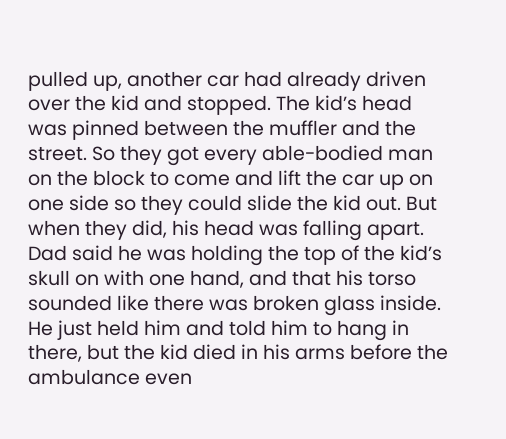pulled up, another car had already driven over the kid and stopped. The kid’s head was pinned between the muffler and the street. So they got every able-bodied man on the block to come and lift the car up on one side so they could slide the kid out. But when they did, his head was falling apart. Dad said he was holding the top of the kid’s skull on with one hand, and that his torso sounded like there was broken glass inside. He just held him and told him to hang in there, but the kid died in his arms before the ambulance even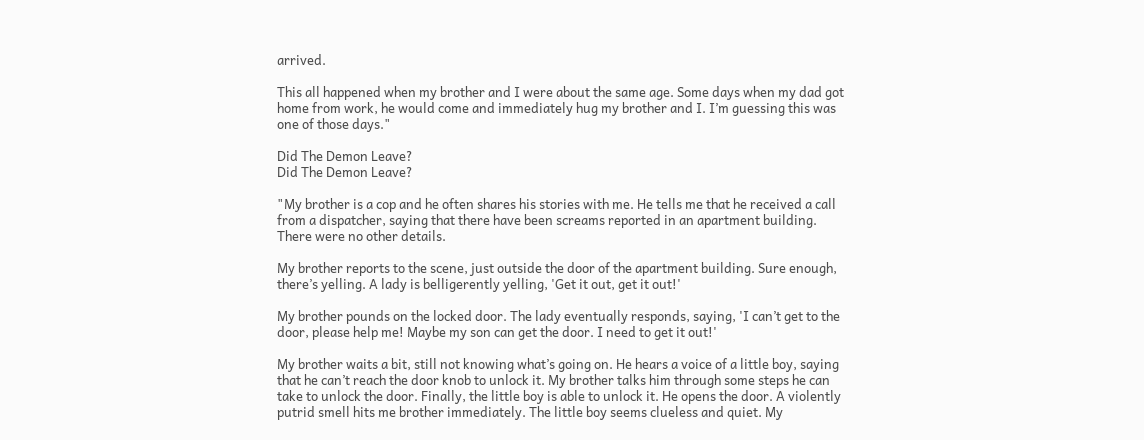arrived.

This all happened when my brother and I were about the same age. Some days when my dad got home from work, he would come and immediately hug my brother and I. I’m guessing this was one of those days."

Did The Demon Leave?
Did The Demon Leave?

"My brother is a cop and he often shares his stories with me. He tells me that he received a call from a dispatcher, saying that there have been screams reported in an apartment building. There were no other details.

My brother reports to the scene, just outside the door of the apartment building. Sure enough, there’s yelling. A lady is belligerently yelling, 'Get it out, get it out!'

My brother pounds on the locked door. The lady eventually responds, saying, 'I can’t get to the door, please help me! Maybe my son can get the door. I need to get it out!'

My brother waits a bit, still not knowing what’s going on. He hears a voice of a little boy, saying that he can’t reach the door knob to unlock it. My brother talks him through some steps he can take to unlock the door. Finally, the little boy is able to unlock it. He opens the door. A violently putrid smell hits me brother immediately. The little boy seems clueless and quiet. My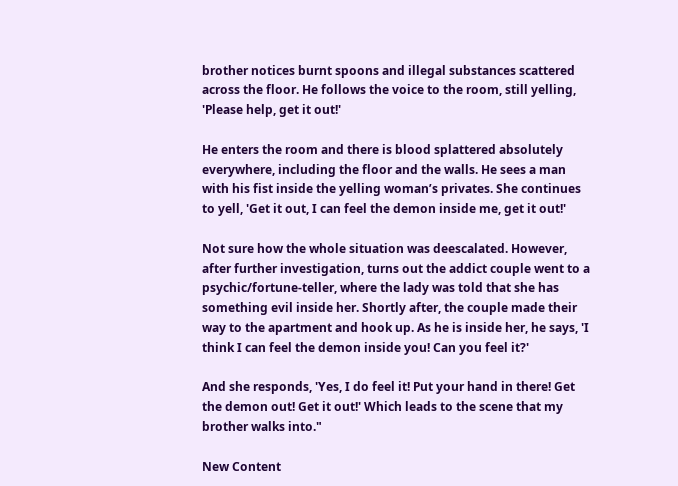brother notices burnt spoons and illegal substances scattered across the floor. He follows the voice to the room, still yelling, 'Please help, get it out!'

He enters the room and there is blood splattered absolutely everywhere, including the floor and the walls. He sees a man with his fist inside the yelling woman’s privates. She continues to yell, 'Get it out, I can feel the demon inside me, get it out!'

Not sure how the whole situation was deescalated. However, after further investigation, turns out the addict couple went to a psychic/fortune-teller, where the lady was told that she has something evil inside her. Shortly after, the couple made their way to the apartment and hook up. As he is inside her, he says, 'I think I can feel the demon inside you! Can you feel it?'

And she responds, 'Yes, I do feel it! Put your hand in there! Get the demon out! Get it out!' Which leads to the scene that my brother walks into."

New Content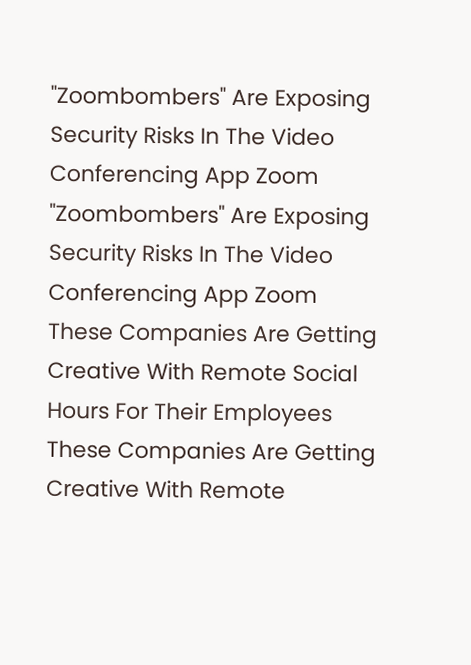"Zoombombers" Are Exposing Security Risks In The Video Conferencing App Zoom "Zoombombers" Are Exposing Security Risks In The Video Conferencing App Zoom
These Companies Are Getting Creative With Remote Social Hours For Their Employees These Companies Are Getting Creative With Remote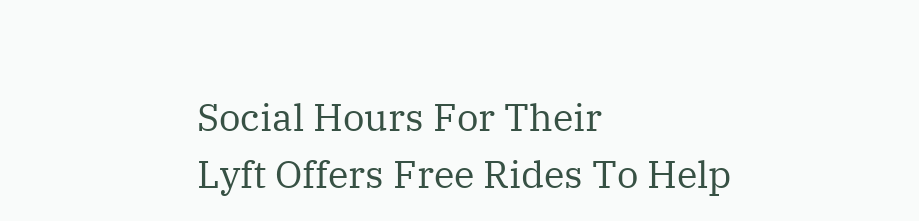Social Hours For Their
Lyft Offers Free Rides To Help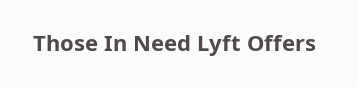Those In Need Lyft Offers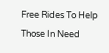Free Rides To Help Those In Need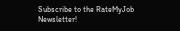Subscribe to the RateMyJob Newsletter!